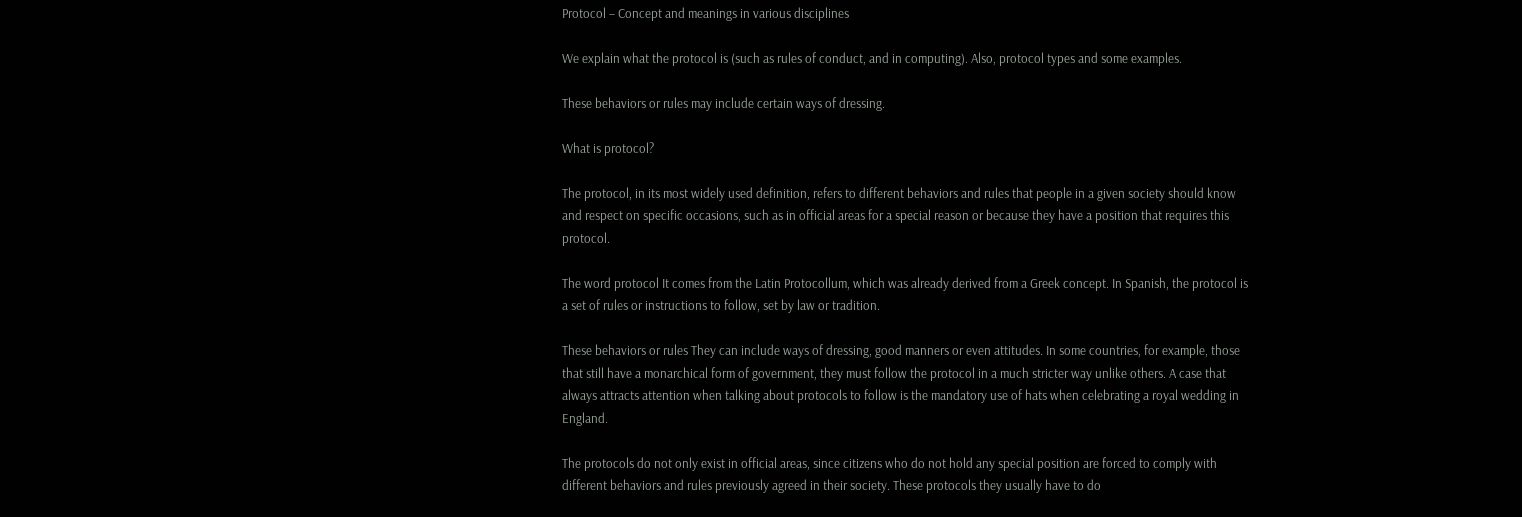Protocol – Concept and meanings in various disciplines

We explain what the protocol is (such as rules of conduct, and in computing). Also, protocol types and some examples.

These behaviors or rules may include certain ways of dressing.

What is protocol?

The protocol, in its most widely used definition, refers to different behaviors and rules that people in a given society should know and respect on specific occasions, such as in official areas for a special reason or because they have a position that requires this protocol.

The word protocol It comes from the Latin Protocollum, which was already derived from a Greek concept. In Spanish, the protocol is a set of rules or instructions to follow, set by law or tradition.

These behaviors or rules They can include ways of dressing, good manners or even attitudes. In some countries, for example, those that still have a monarchical form of government, they must follow the protocol in a much stricter way unlike others. A case that always attracts attention when talking about protocols to follow is the mandatory use of hats when celebrating a royal wedding in England.

The protocols do not only exist in official areas, since citizens who do not hold any special position are forced to comply with different behaviors and rules previously agreed in their society. These protocols they usually have to do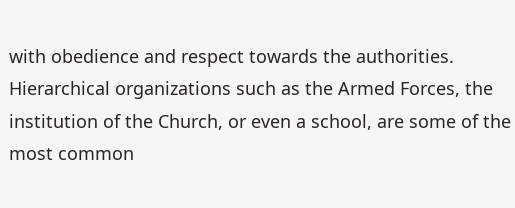with obedience and respect towards the authorities. Hierarchical organizations such as the Armed Forces, the institution of the Church, or even a school, are some of the most common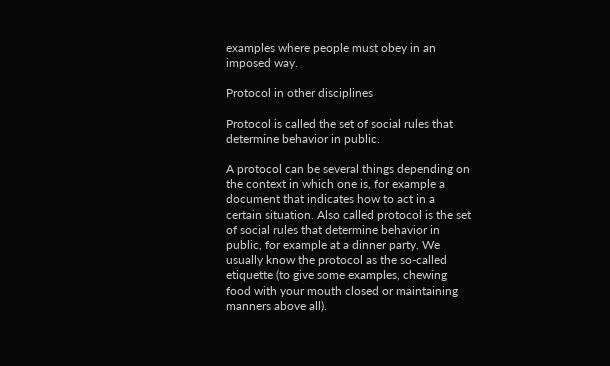examples where people must obey in an imposed way.

Protocol in other disciplines

Protocol is called the set of social rules that determine behavior in public.

A protocol can be several things depending on the context in which one is, for example a document that indicates how to act in a certain situation. Also called protocol is the set of social rules that determine behavior in public, for example at a dinner party. We usually know the protocol as the so-called etiquette (to give some examples, chewing food with your mouth closed or maintaining manners above all).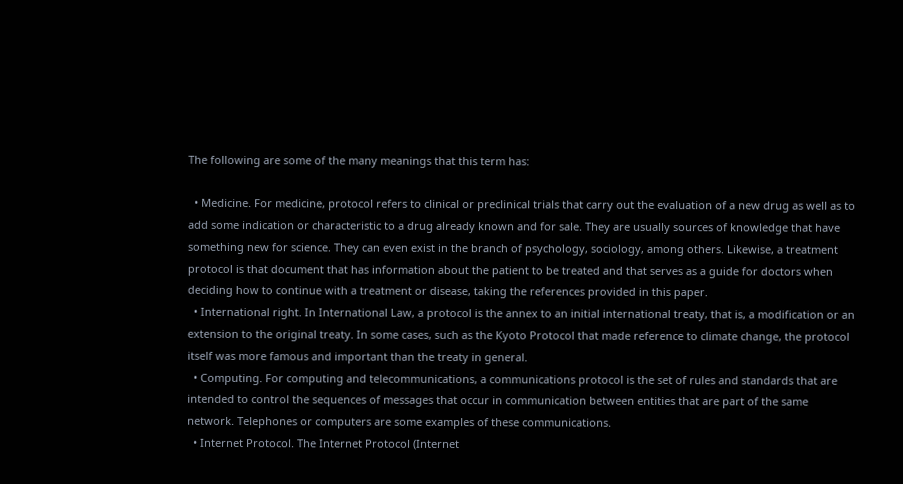The following are some of the many meanings that this term has:

  • Medicine. For medicine, protocol refers to clinical or preclinical trials that carry out the evaluation of a new drug as well as to add some indication or characteristic to a drug already known and for sale. They are usually sources of knowledge that have something new for science. They can even exist in the branch of psychology, sociology, among others. Likewise, a treatment protocol is that document that has information about the patient to be treated and that serves as a guide for doctors when deciding how to continue with a treatment or disease, taking the references provided in this paper.
  • International right. In International Law, a protocol is the annex to an initial international treaty, that is, a modification or an extension to the original treaty. In some cases, such as the Kyoto Protocol that made reference to climate change, the protocol itself was more famous and important than the treaty in general.
  • Computing. For computing and telecommunications, a communications protocol is the set of rules and standards that are intended to control the sequences of messages that occur in communication between entities that are part of the same network. Telephones or computers are some examples of these communications.
  • Internet Protocol. The Internet Protocol (Internet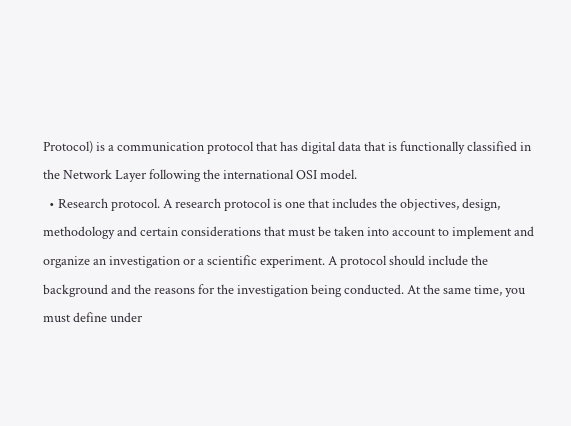Protocol) is a communication protocol that has digital data that is functionally classified in the Network Layer following the international OSI model.
  • Research protocol. A research protocol is one that includes the objectives, design, methodology and certain considerations that must be taken into account to implement and organize an investigation or a scientific experiment. A protocol should include the background and the reasons for the investigation being conducted. At the same time, you must define under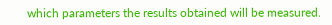which parameters the results obtained will be measured.